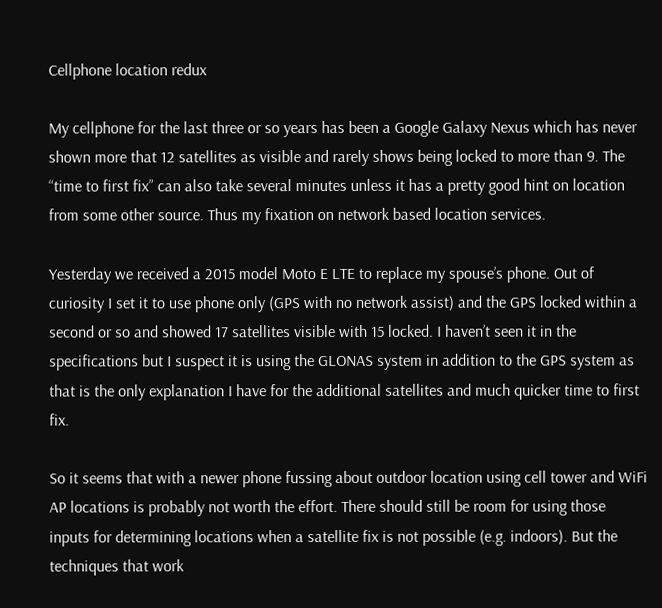Cellphone location redux

My cellphone for the last three or so years has been a Google Galaxy Nexus which has never shown more that 12 satellites as visible and rarely shows being locked to more than 9. The “time to first fix” can also take several minutes unless it has a pretty good hint on location from some other source. Thus my fixation on network based location services.

Yesterday we received a 2015 model Moto E LTE to replace my spouse’s phone. Out of curiosity I set it to use phone only (GPS with no network assist) and the GPS locked within a second or so and showed 17 satellites visible with 15 locked. I haven’t seen it in the specifications but I suspect it is using the GLONAS system in addition to the GPS system as that is the only explanation I have for the additional satellites and much quicker time to first fix.

So it seems that with a newer phone fussing about outdoor location using cell tower and WiFi AP locations is probably not worth the effort. There should still be room for using those inputs for determining locations when a satellite fix is not possible (e.g. indoors). But the techniques that work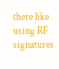there like using RF signatures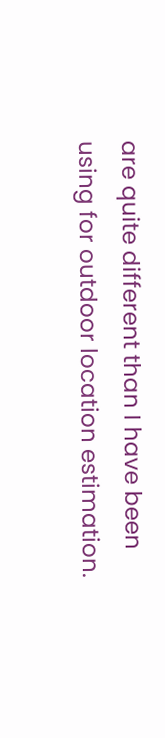are quite different than I have been using for outdoor location estimation.